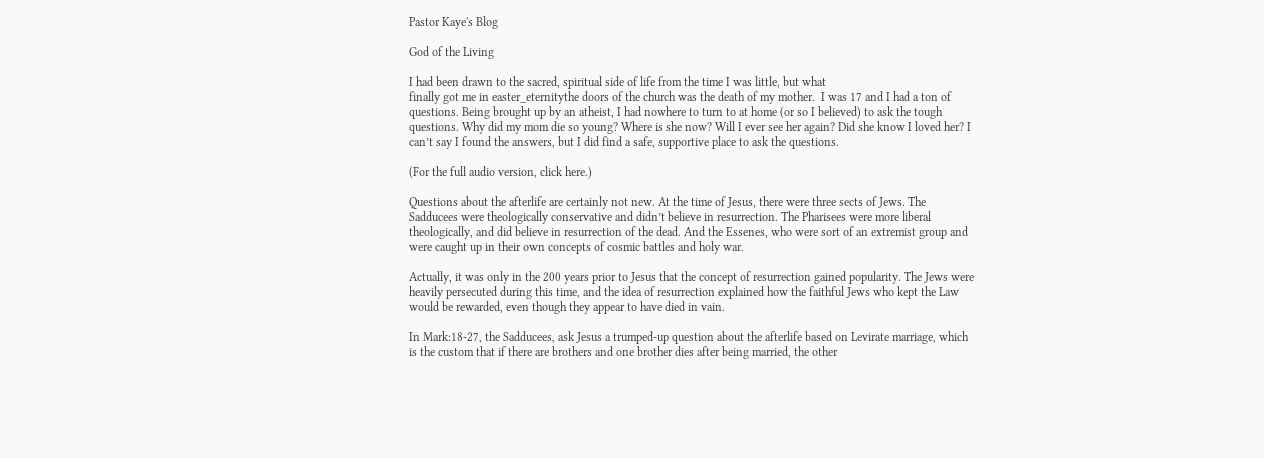Pastor Kaye's Blog

God of the Living

I had been drawn to the sacred, spiritual side of life from the time I was little, but what
finally got me in easter_eternitythe doors of the church was the death of my mother.  I was 17 and I had a ton of questions. Being brought up by an atheist, I had nowhere to turn to at home (or so I believed) to ask the tough questions. Why did my mom die so young? Where is she now? Will I ever see her again? Did she know I loved her? I can’t say I found the answers, but I did find a safe, supportive place to ask the questions.

(For the full audio version, click here.)

Questions about the afterlife are certainly not new. At the time of Jesus, there were three sects of Jews. The Sadducees were theologically conservative and didn’t believe in resurrection. The Pharisees were more liberal theologically, and did believe in resurrection of the dead. And the Essenes, who were sort of an extremist group and were caught up in their own concepts of cosmic battles and holy war.

Actually, it was only in the 200 years prior to Jesus that the concept of resurrection gained popularity. The Jews were heavily persecuted during this time, and the idea of resurrection explained how the faithful Jews who kept the Law would be rewarded, even though they appear to have died in vain.

In Mark:18-27, the Sadducees, ask Jesus a trumped-up question about the afterlife based on Levirate marriage, which is the custom that if there are brothers and one brother dies after being married, the other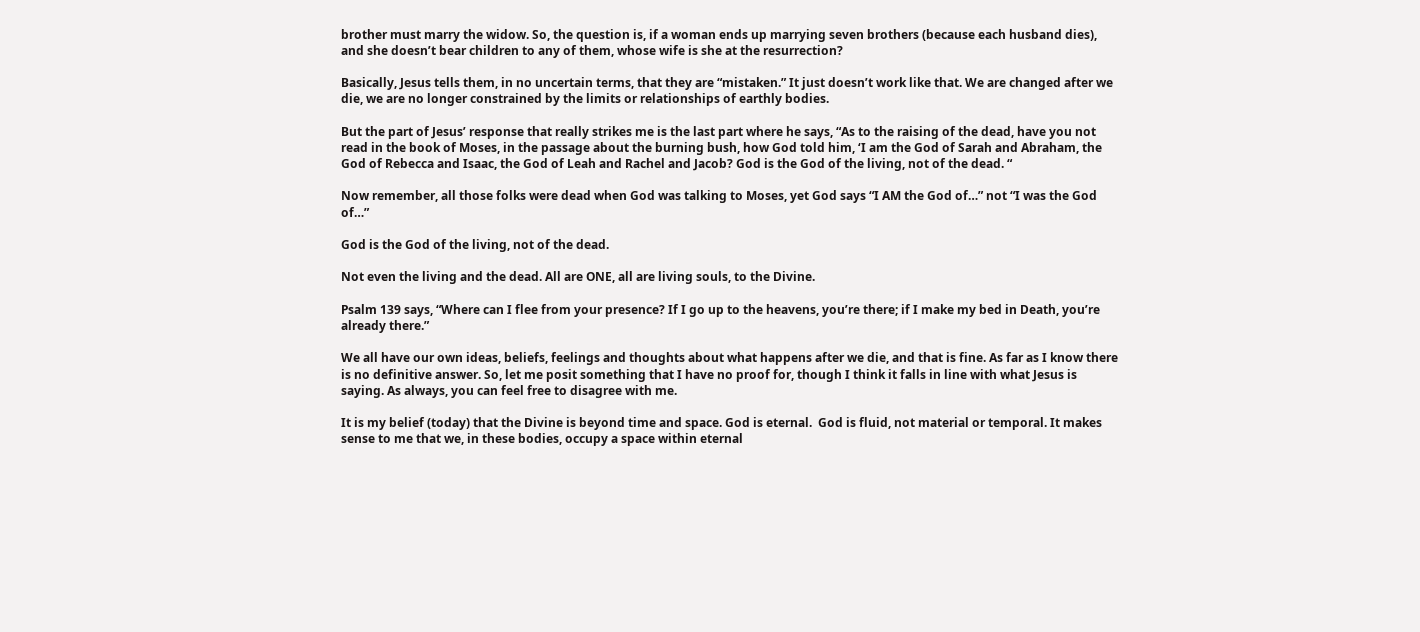brother must marry the widow. So, the question is, if a woman ends up marrying seven brothers (because each husband dies), and she doesn’t bear children to any of them, whose wife is she at the resurrection?

Basically, Jesus tells them, in no uncertain terms, that they are “mistaken.” It just doesn’t work like that. We are changed after we die, we are no longer constrained by the limits or relationships of earthly bodies.

But the part of Jesus’ response that really strikes me is the last part where he says, “As to the raising of the dead, have you not read in the book of Moses, in the passage about the burning bush, how God told him, ‘I am the God of Sarah and Abraham, the God of Rebecca and Isaac, the God of Leah and Rachel and Jacob? God is the God of the living, not of the dead. “

Now remember, all those folks were dead when God was talking to Moses, yet God says “I AM the God of…” not “I was the God of…”

God is the God of the living, not of the dead.

Not even the living and the dead. All are ONE, all are living souls, to the Divine.

Psalm 139 says, “Where can I flee from your presence? If I go up to the heavens, you’re there; if I make my bed in Death, you’re already there.”

We all have our own ideas, beliefs, feelings and thoughts about what happens after we die, and that is fine. As far as I know there is no definitive answer. So, let me posit something that I have no proof for, though I think it falls in line with what Jesus is saying. As always, you can feel free to disagree with me.

It is my belief (today) that the Divine is beyond time and space. God is eternal.  God is fluid, not material or temporal. It makes sense to me that we, in these bodies, occupy a space within eternal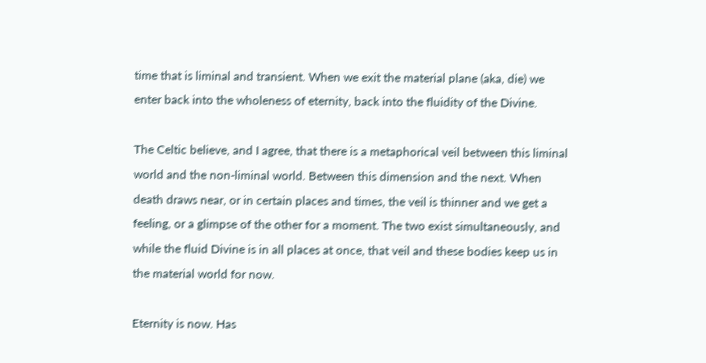time that is liminal and transient. When we exit the material plane (aka, die) we enter back into the wholeness of eternity, back into the fluidity of the Divine.

The Celtic believe, and I agree, that there is a metaphorical veil between this liminal world and the non-liminal world. Between this dimension and the next. When death draws near, or in certain places and times, the veil is thinner and we get a feeling, or a glimpse of the other for a moment. The two exist simultaneously, and while the fluid Divine is in all places at once, that veil and these bodies keep us in the material world for now.

Eternity is now. Has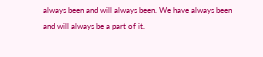always been and will always been. We have always been and will always be a part of it.